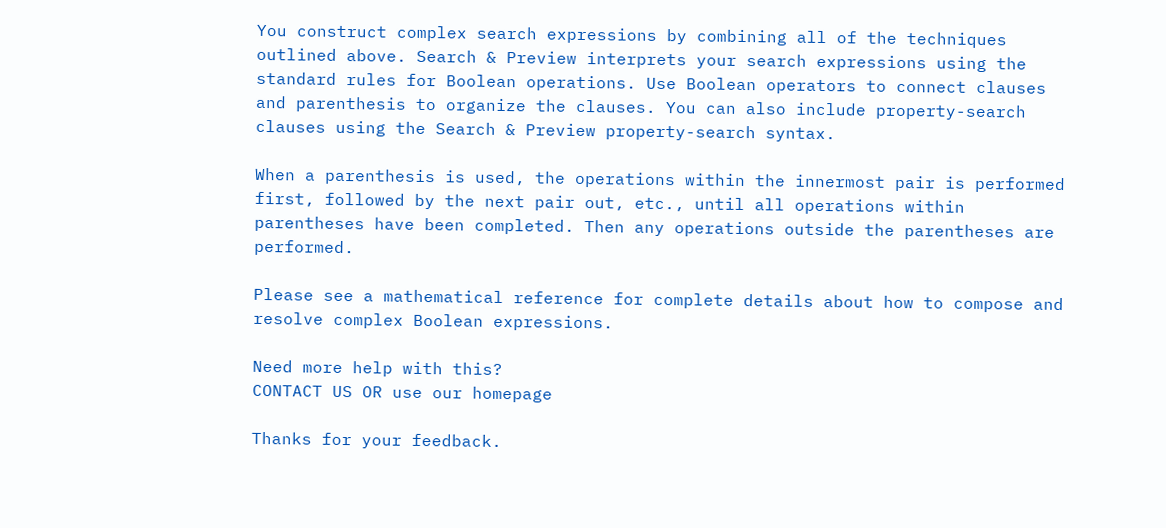You construct complex search expressions by combining all of the techniques outlined above. Search & Preview interprets your search expressions using the standard rules for Boolean operations. Use Boolean operators to connect clauses and parenthesis to organize the clauses. You can also include property-search clauses using the Search & Preview property-search syntax.

When a parenthesis is used, the operations within the innermost pair is performed first, followed by the next pair out, etc., until all operations within parentheses have been completed. Then any operations outside the parentheses are performed.

Please see a mathematical reference for complete details about how to compose and resolve complex Boolean expressions.

Need more help with this?
CONTACT US OR use our homepage

Thanks for your feedback.